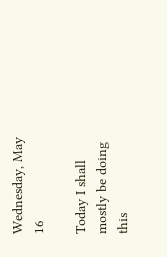Wednesday, May 16

Today I shall mostly be doing this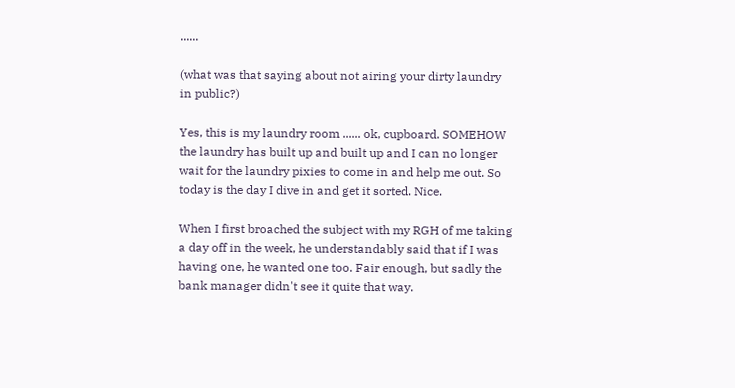......

(what was that saying about not airing your dirty laundry in public?)

Yes, this is my laundry room ...... ok, cupboard. SOMEHOW the laundry has built up and built up and I can no longer wait for the laundry pixies to come in and help me out. So today is the day I dive in and get it sorted. Nice.

When I first broached the subject with my RGH of me taking a day off in the week, he understandably said that if I was having one, he wanted one too. Fair enough, but sadly the bank manager didn't see it quite that way.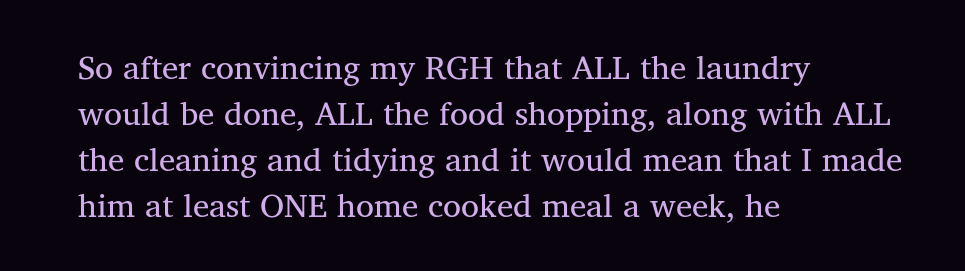So after convincing my RGH that ALL the laundry would be done, ALL the food shopping, along with ALL the cleaning and tidying and it would mean that I made him at least ONE home cooked meal a week, he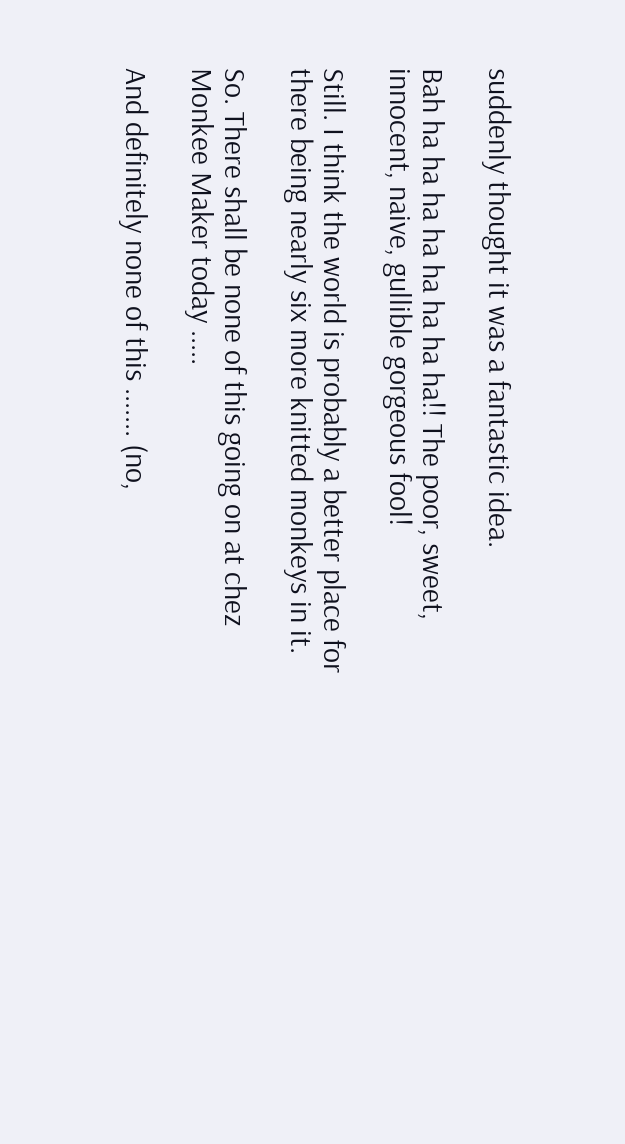suddenly thought it was a fantastic idea.

Bah ha ha ha ha ha ha ha ha!! The poor, sweet, innocent, naive, gullible gorgeous fool!

Still. I think the world is probably a better place for there being nearly six more knitted monkeys in it.

So. There shall be none of this going on at chez Monkee Maker today .....

And definitely none of this ....... (no,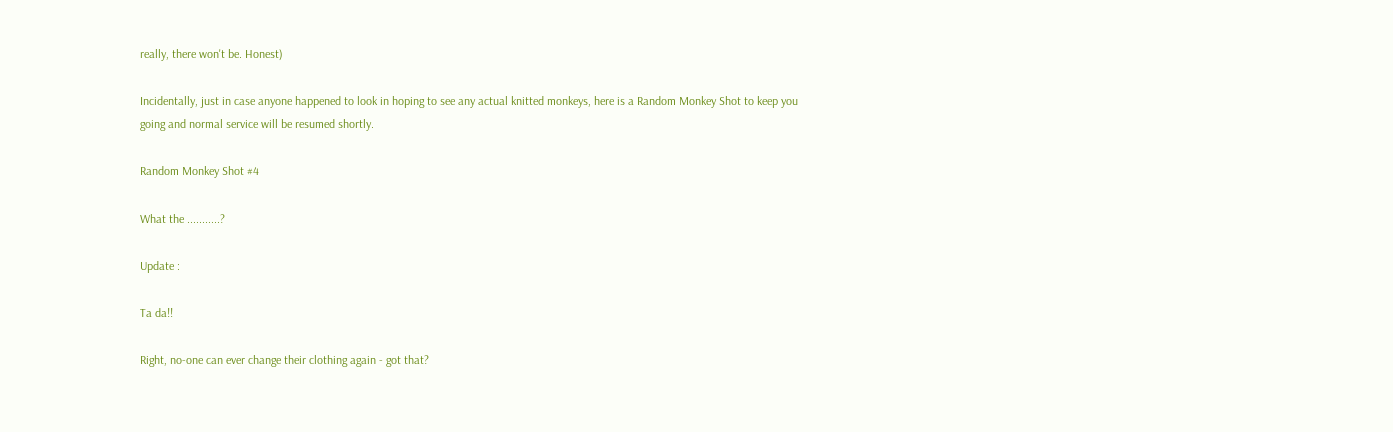really, there won't be. Honest)

Incidentally, just in case anyone happened to look in hoping to see any actual knitted monkeys, here is a Random Monkey Shot to keep you going and normal service will be resumed shortly.

Random Monkey Shot #4

What the ...........?

Update :

Ta da!!

Right, no-one can ever change their clothing again - got that?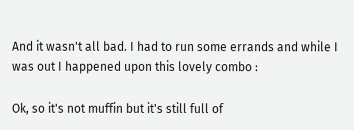And it wasn't all bad. I had to run some errands and while I was out I happened upon this lovely combo :

Ok, so it's not muffin but it's still full of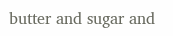butter and sugar and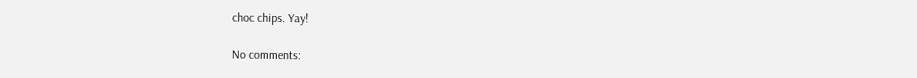choc chips. Yay!

No comments: